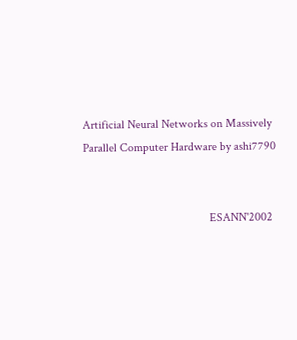Artificial Neural Networks on Massively Parallel Computer Hardware by ashi7790


                                          ESANN'2002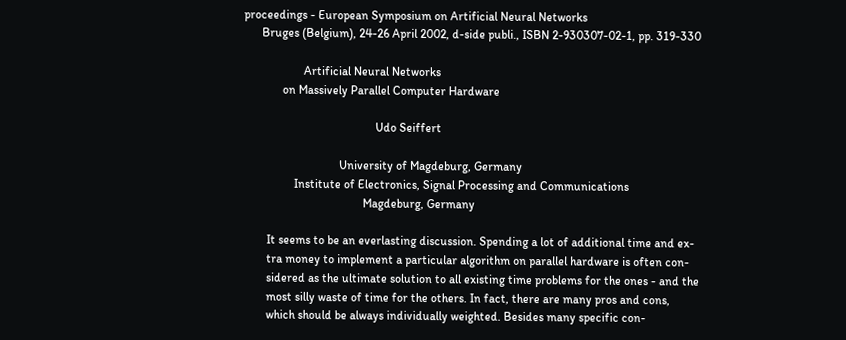proceedings - European Symposium on Artificial Neural Networks
      Bruges (Belgium), 24-26 April 2002, d-side publi., ISBN 2-930307-02-1, pp. 319-330

                    Artificial Neural Networks
             on Massively Parallel Computer Hardware

                                            Udo Seiffert

                                University of Magdeburg, Germany
                 Institute of Electronics, Signal Processing and Communications
                                        Magdeburg, Germany

        It seems to be an everlasting discussion. Spending a lot of additional time and ex-
        tra money to implement a particular algorithm on parallel hardware is often con-
        sidered as the ultimate solution to all existing time problems for the ones - and the
        most silly waste of time for the others. In fact, there are many pros and cons,
        which should be always individually weighted. Besides many specific con-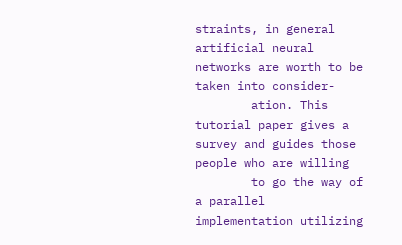straints, in general artificial neural networks are worth to be taken into consider-
        ation. This tutorial paper gives a survey and guides those people who are willing
        to go the way of a parallel implementation utilizing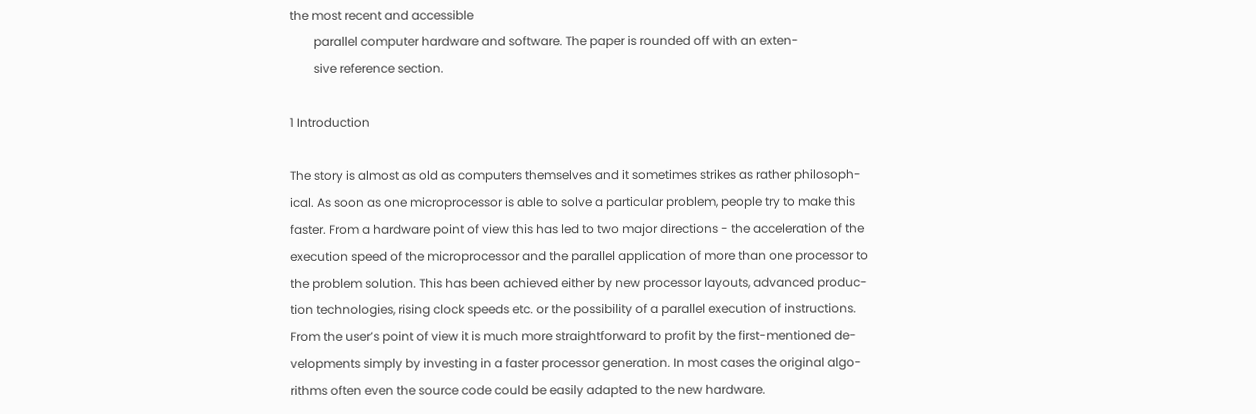the most recent and accessible
        parallel computer hardware and software. The paper is rounded off with an exten-
        sive reference section.

1 Introduction

The story is almost as old as computers themselves and it sometimes strikes as rather philosoph-
ical. As soon as one microprocessor is able to solve a particular problem, people try to make this
faster. From a hardware point of view this has led to two major directions - the acceleration of the
execution speed of the microprocessor and the parallel application of more than one processor to
the problem solution. This has been achieved either by new processor layouts, advanced produc-
tion technologies, rising clock speeds etc. or the possibility of a parallel execution of instructions.
From the user’s point of view it is much more straightforward to profit by the first-mentioned de-
velopments simply by investing in a faster processor generation. In most cases the original algo-
rithms often even the source code could be easily adapted to the new hardware.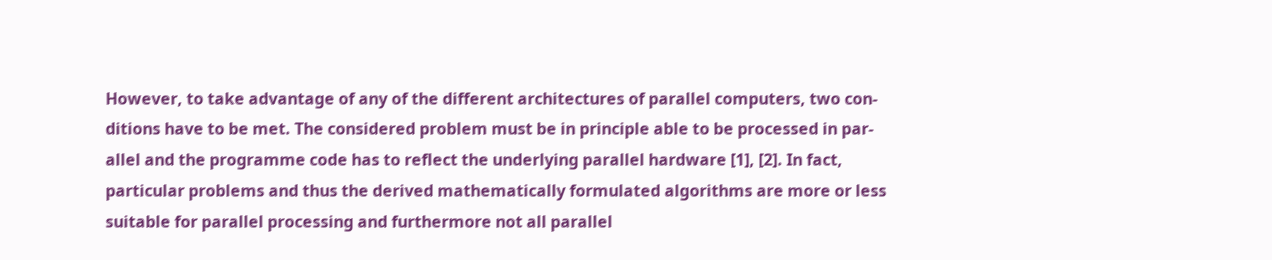However, to take advantage of any of the different architectures of parallel computers, two con-
ditions have to be met. The considered problem must be in principle able to be processed in par-
allel and the programme code has to reflect the underlying parallel hardware [1], [2]. In fact,
particular problems and thus the derived mathematically formulated algorithms are more or less
suitable for parallel processing and furthermore not all parallel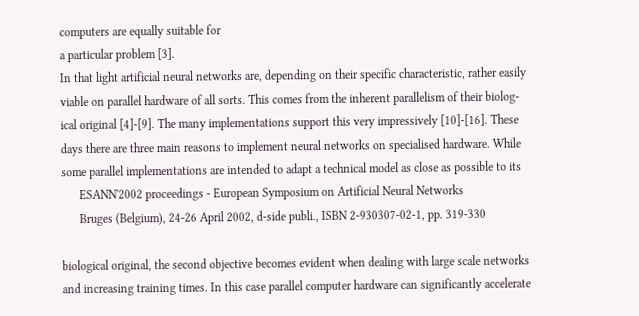computers are equally suitable for
a particular problem [3].
In that light artificial neural networks are, depending on their specific characteristic, rather easily
viable on parallel hardware of all sorts. This comes from the inherent parallelism of their biolog-
ical original [4]-[9]. The many implementations support this very impressively [10]-[16]. These
days there are three main reasons to implement neural networks on specialised hardware. While
some parallel implementations are intended to adapt a technical model as close as possible to its
      ESANN'2002 proceedings - European Symposium on Artificial Neural Networks
      Bruges (Belgium), 24-26 April 2002, d-side publi., ISBN 2-930307-02-1, pp. 319-330

biological original, the second objective becomes evident when dealing with large scale networks
and increasing training times. In this case parallel computer hardware can significantly accelerate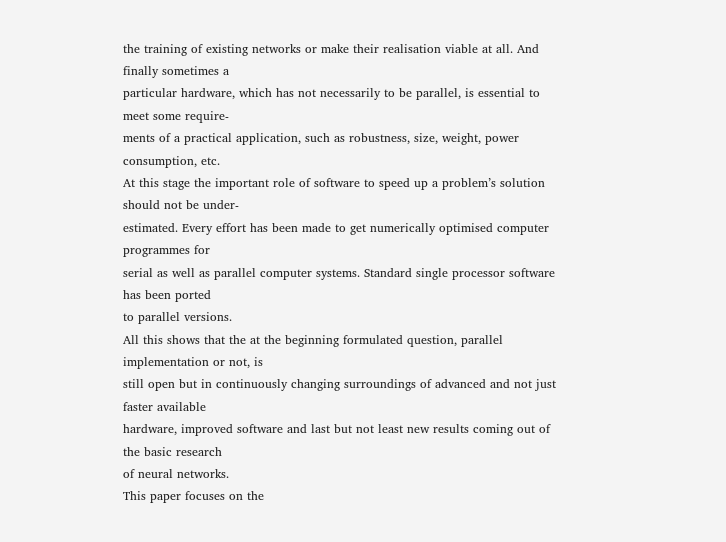the training of existing networks or make their realisation viable at all. And finally sometimes a
particular hardware, which has not necessarily to be parallel, is essential to meet some require-
ments of a practical application, such as robustness, size, weight, power consumption, etc.
At this stage the important role of software to speed up a problem’s solution should not be under-
estimated. Every effort has been made to get numerically optimised computer programmes for
serial as well as parallel computer systems. Standard single processor software has been ported
to parallel versions.
All this shows that the at the beginning formulated question, parallel implementation or not, is
still open but in continuously changing surroundings of advanced and not just faster available
hardware, improved software and last but not least new results coming out of the basic research
of neural networks.
This paper focuses on the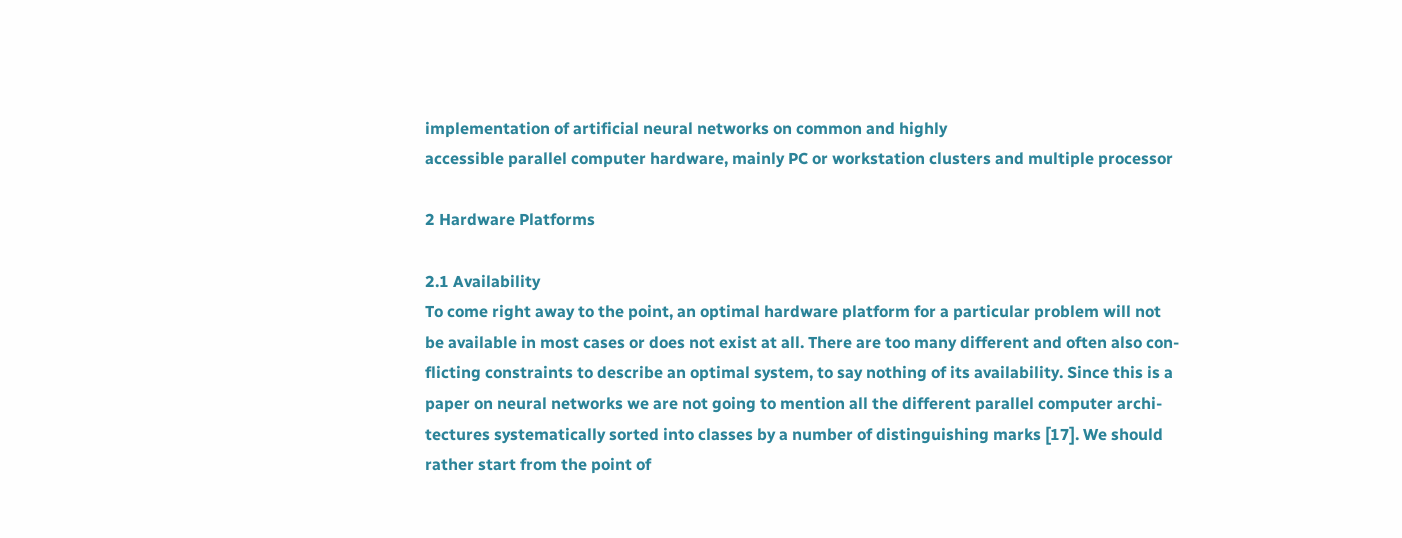implementation of artificial neural networks on common and highly
accessible parallel computer hardware, mainly PC or workstation clusters and multiple processor

2 Hardware Platforms

2.1 Availability
To come right away to the point, an optimal hardware platform for a particular problem will not
be available in most cases or does not exist at all. There are too many different and often also con-
flicting constraints to describe an optimal system, to say nothing of its availability. Since this is a
paper on neural networks we are not going to mention all the different parallel computer archi-
tectures systematically sorted into classes by a number of distinguishing marks [17]. We should
rather start from the point of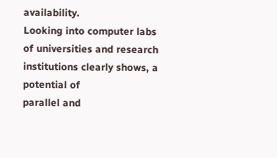availability.
Looking into computer labs of universities and research institutions clearly shows, a potential of
parallel and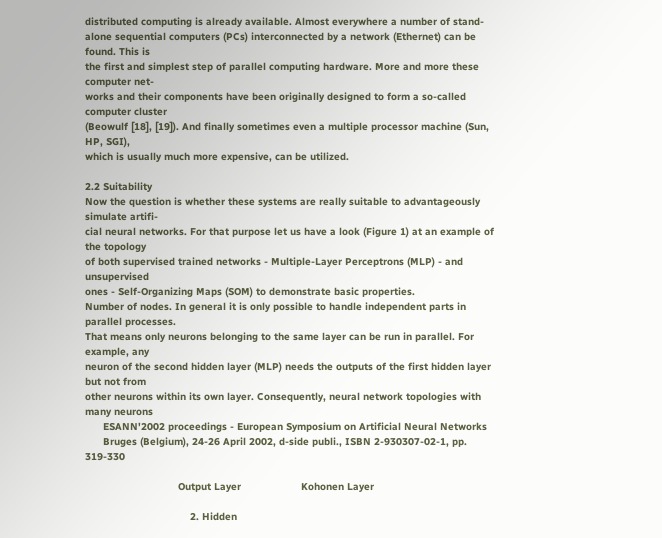distributed computing is already available. Almost everywhere a number of stand-
alone sequential computers (PCs) interconnected by a network (Ethernet) can be found. This is
the first and simplest step of parallel computing hardware. More and more these computer net-
works and their components have been originally designed to form a so-called computer cluster
(Beowulf [18], [19]). And finally sometimes even a multiple processor machine (Sun, HP, SGI),
which is usually much more expensive, can be utilized.

2.2 Suitability
Now the question is whether these systems are really suitable to advantageously simulate artifi-
cial neural networks. For that purpose let us have a look (Figure 1) at an example of the topology
of both supervised trained networks - Multiple-Layer Perceptrons (MLP) - and unsupervised
ones - Self-Organizing Maps (SOM) to demonstrate basic properties.
Number of nodes. In general it is only possible to handle independent parts in parallel processes.
That means only neurons belonging to the same layer can be run in parallel. For example, any
neuron of the second hidden layer (MLP) needs the outputs of the first hidden layer but not from
other neurons within its own layer. Consequently, neural network topologies with many neurons
      ESANN'2002 proceedings - European Symposium on Artificial Neural Networks
      Bruges (Belgium), 24-26 April 2002, d-side publi., ISBN 2-930307-02-1, pp. 319-330

                               Output Layer                    Kohonen Layer

                                   2. Hidden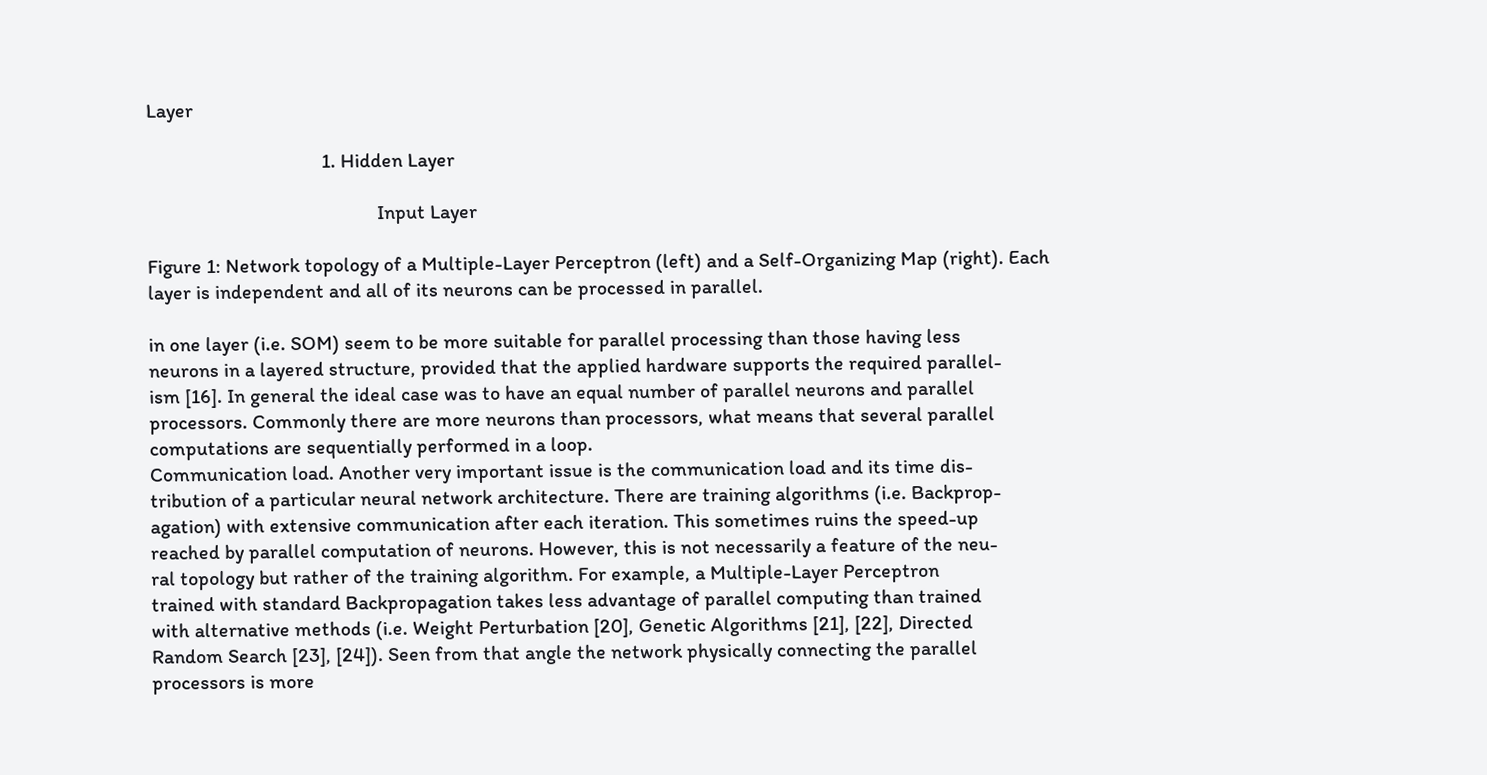Layer

                                   1. Hidden Layer

                                              Input Layer

Figure 1: Network topology of a Multiple-Layer Perceptron (left) and a Self-Organizing Map (right). Each
layer is independent and all of its neurons can be processed in parallel.

in one layer (i.e. SOM) seem to be more suitable for parallel processing than those having less
neurons in a layered structure, provided that the applied hardware supports the required parallel-
ism [16]. In general the ideal case was to have an equal number of parallel neurons and parallel
processors. Commonly there are more neurons than processors, what means that several parallel
computations are sequentially performed in a loop.
Communication load. Another very important issue is the communication load and its time dis-
tribution of a particular neural network architecture. There are training algorithms (i.e. Backprop-
agation) with extensive communication after each iteration. This sometimes ruins the speed-up
reached by parallel computation of neurons. However, this is not necessarily a feature of the neu-
ral topology but rather of the training algorithm. For example, a Multiple-Layer Perceptron
trained with standard Backpropagation takes less advantage of parallel computing than trained
with alternative methods (i.e. Weight Perturbation [20], Genetic Algorithms [21], [22], Directed
Random Search [23], [24]). Seen from that angle the network physically connecting the parallel
processors is more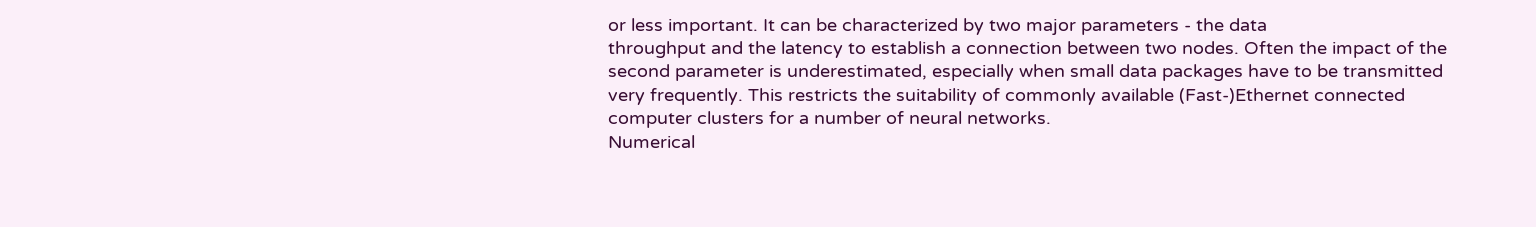or less important. It can be characterized by two major parameters - the data
throughput and the latency to establish a connection between two nodes. Often the impact of the
second parameter is underestimated, especially when small data packages have to be transmitted
very frequently. This restricts the suitability of commonly available (Fast-)Ethernet connected
computer clusters for a number of neural networks.
Numerical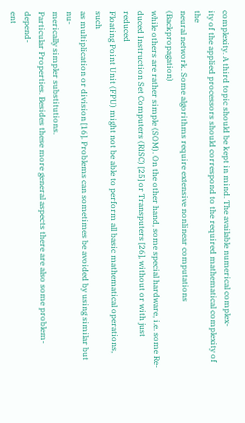complexity. A third topic should be kept in mind. The available numerical complex-
ity of the applied processors should correspond to the required mathematical complexity of the
neural network. Some algorithms require extensive nonlinear computations (Backpropagation)
while others are rather simple (SOM). On the other hand, some special hardware, i.e. some Re-
duced Instruction Set Computers (RISC) [25] or Transputers [26], without or with just reduced
Floating Point Unit (FPU) might not be able to perform all basic mathematical operations, such
as multiplication or division [16]. Problems can sometimes be avoided by using similar but nu-
merically simpler substitutions.
Particular Properties. Besides these more general aspects there are also some problem-depend-
ent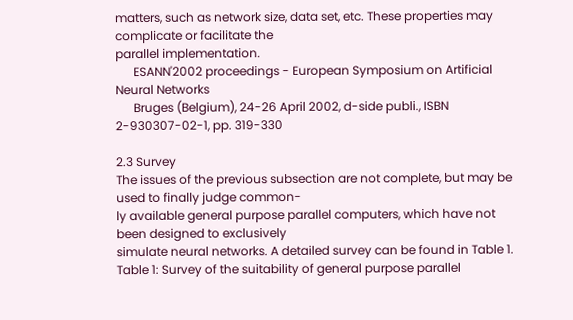matters, such as network size, data set, etc. These properties may complicate or facilitate the
parallel implementation.
      ESANN'2002 proceedings - European Symposium on Artificial Neural Networks
      Bruges (Belgium), 24-26 April 2002, d-side publi., ISBN 2-930307-02-1, pp. 319-330

2.3 Survey
The issues of the previous subsection are not complete, but may be used to finally judge common-
ly available general purpose parallel computers, which have not been designed to exclusively
simulate neural networks. A detailed survey can be found in Table 1.
Table 1: Survey of the suitability of general purpose parallel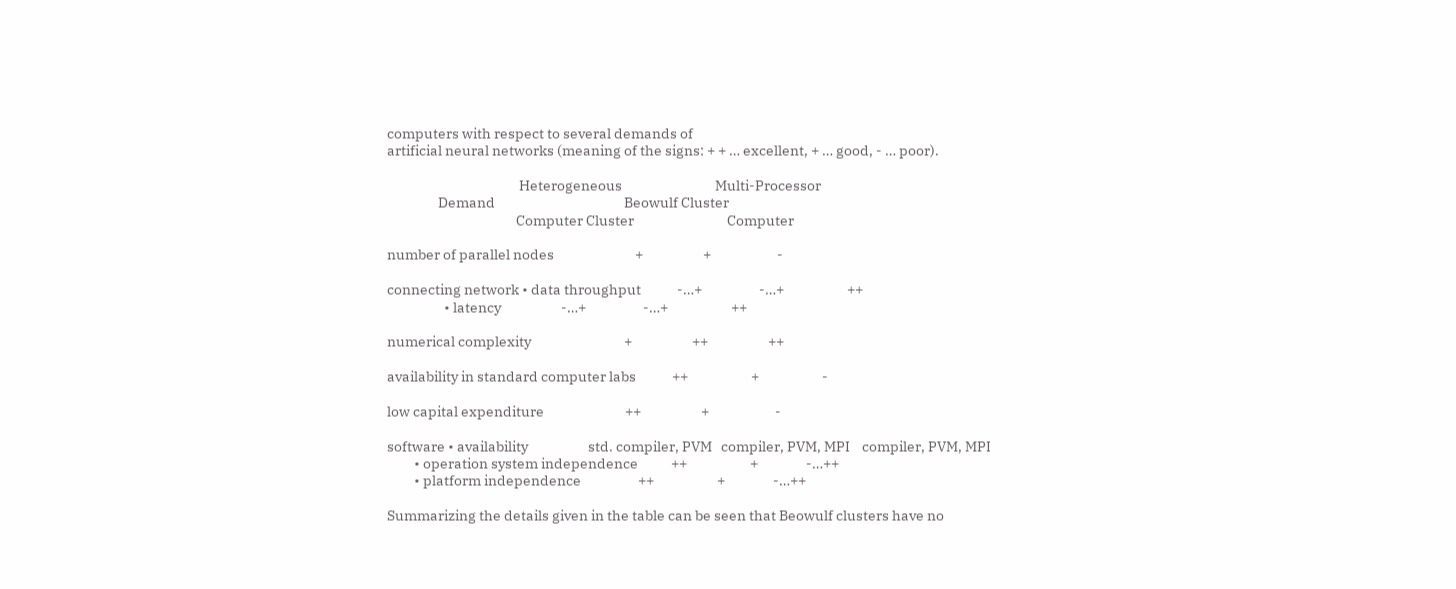computers with respect to several demands of
artificial neural networks (meaning of the signs: + + … excellent, + … good, - … poor).

                                            Heterogeneous                               Multi-Processor
                 Demand                                           Beowulf Cluster
                                           Computer Cluster                               Computer

number of parallel nodes                           +                    +                      -

connecting network • data throughput            -…+                   -…+                     ++
                   • latency                    -…+                   -…+                     ++

numerical complexity                               +                    ++                    ++

availability in standard computer labs            ++                     +                     -

low capital expenditure                           ++                    +                      -

software • availability                    std. compiler, PVM   compiler, PVM, MPI    compiler, PVM, MPI
         • operation system independence           ++                     +                -…++
         • platform independence                   ++                     +                -…++

Summarizing the details given in the table can be seen that Beowulf clusters have no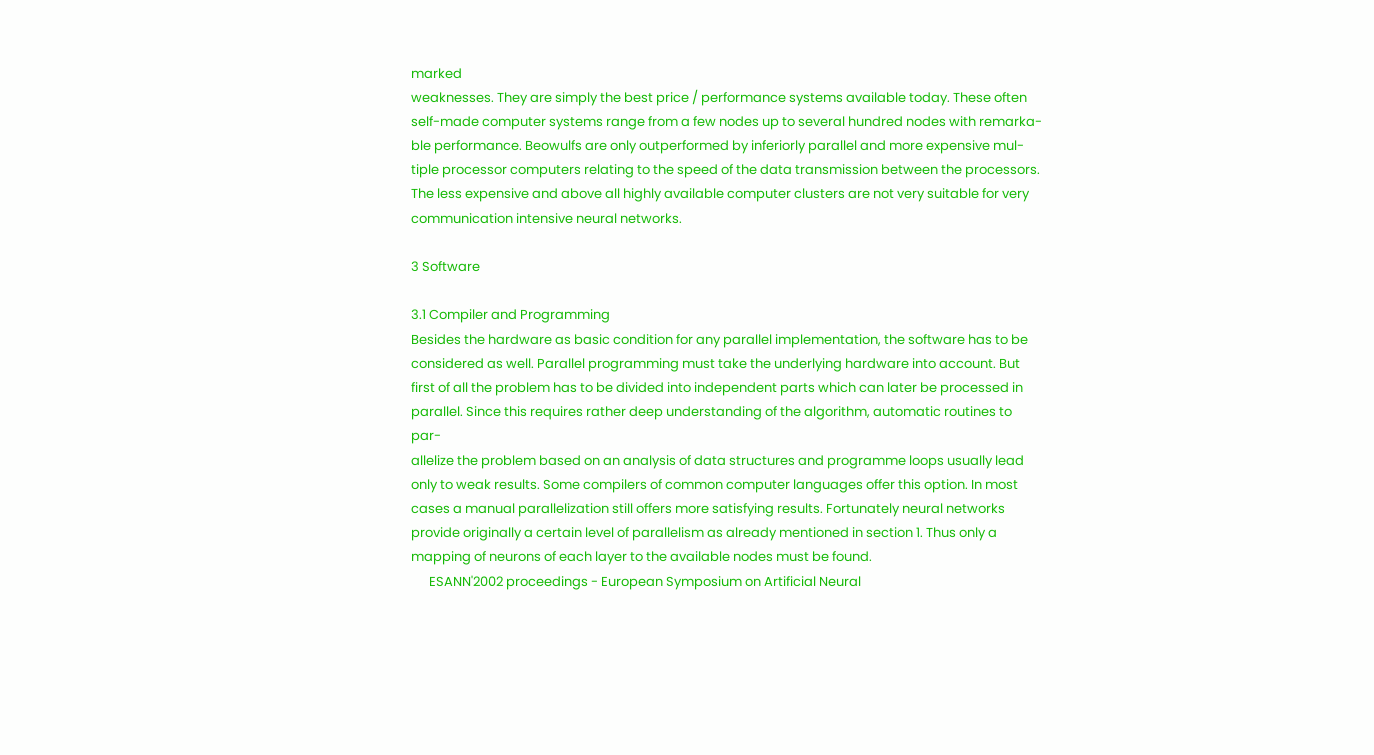marked
weaknesses. They are simply the best price / performance systems available today. These often
self-made computer systems range from a few nodes up to several hundred nodes with remarka-
ble performance. Beowulfs are only outperformed by inferiorly parallel and more expensive mul-
tiple processor computers relating to the speed of the data transmission between the processors.
The less expensive and above all highly available computer clusters are not very suitable for very
communication intensive neural networks.

3 Software

3.1 Compiler and Programming
Besides the hardware as basic condition for any parallel implementation, the software has to be
considered as well. Parallel programming must take the underlying hardware into account. But
first of all the problem has to be divided into independent parts which can later be processed in
parallel. Since this requires rather deep understanding of the algorithm, automatic routines to par-
allelize the problem based on an analysis of data structures and programme loops usually lead
only to weak results. Some compilers of common computer languages offer this option. In most
cases a manual parallelization still offers more satisfying results. Fortunately neural networks
provide originally a certain level of parallelism as already mentioned in section 1. Thus only a
mapping of neurons of each layer to the available nodes must be found.
      ESANN'2002 proceedings - European Symposium on Artificial Neural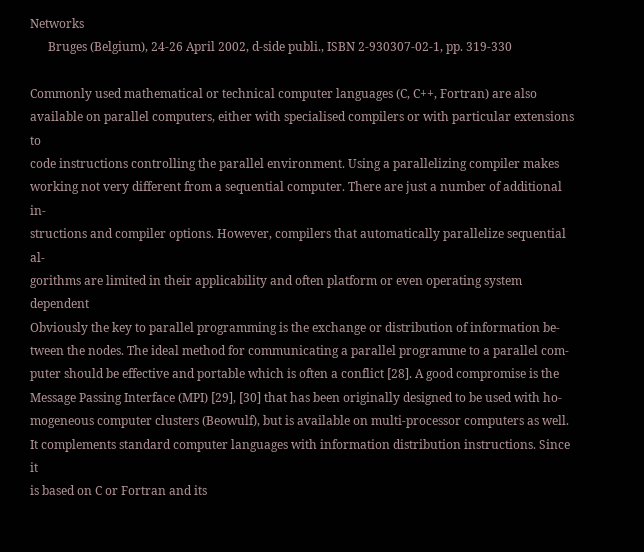Networks
      Bruges (Belgium), 24-26 April 2002, d-side publi., ISBN 2-930307-02-1, pp. 319-330

Commonly used mathematical or technical computer languages (C, C++, Fortran) are also
available on parallel computers, either with specialised compilers or with particular extensions to
code instructions controlling the parallel environment. Using a parallelizing compiler makes
working not very different from a sequential computer. There are just a number of additional in-
structions and compiler options. However, compilers that automatically parallelize sequential al-
gorithms are limited in their applicability and often platform or even operating system dependent
Obviously the key to parallel programming is the exchange or distribution of information be-
tween the nodes. The ideal method for communicating a parallel programme to a parallel com-
puter should be effective and portable which is often a conflict [28]. A good compromise is the
Message Passing Interface (MPI) [29], [30] that has been originally designed to be used with ho-
mogeneous computer clusters (Beowulf), but is available on multi-processor computers as well.
It complements standard computer languages with information distribution instructions. Since it
is based on C or Fortran and its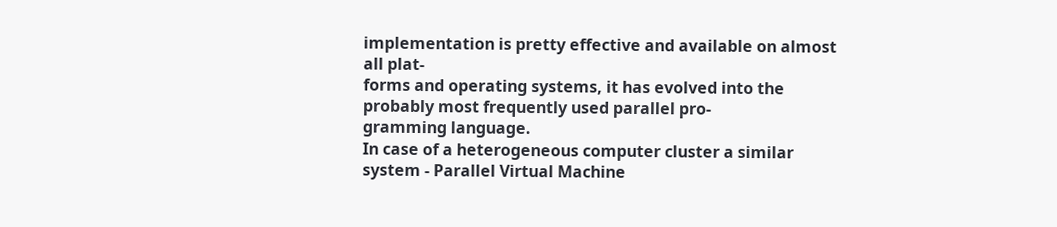implementation is pretty effective and available on almost all plat-
forms and operating systems, it has evolved into the probably most frequently used parallel pro-
gramming language.
In case of a heterogeneous computer cluster a similar system - Parallel Virtual Machine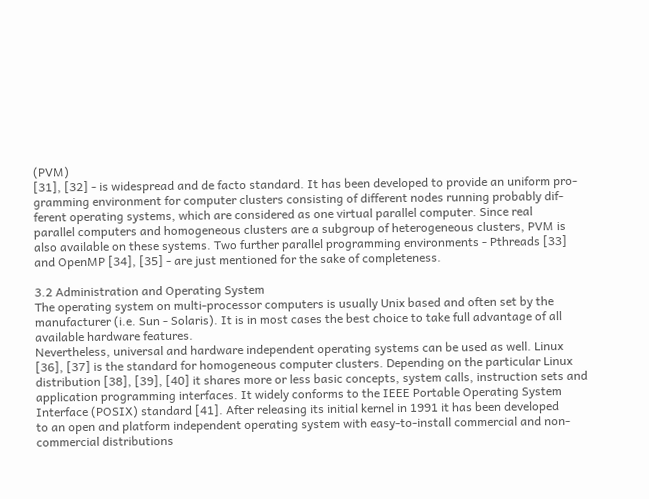(PVM)
[31], [32] - is widespread and de facto standard. It has been developed to provide an uniform pro-
gramming environment for computer clusters consisting of different nodes running probably dif-
ferent operating systems, which are considered as one virtual parallel computer. Since real
parallel computers and homogeneous clusters are a subgroup of heterogeneous clusters, PVM is
also available on these systems. Two further parallel programming environments - Pthreads [33]
and OpenMP [34], [35] - are just mentioned for the sake of completeness.

3.2 Administration and Operating System
The operating system on multi-processor computers is usually Unix based and often set by the
manufacturer (i.e. Sun - Solaris). It is in most cases the best choice to take full advantage of all
available hardware features.
Nevertheless, universal and hardware independent operating systems can be used as well. Linux
[36], [37] is the standard for homogeneous computer clusters. Depending on the particular Linux
distribution [38], [39], [40] it shares more or less basic concepts, system calls, instruction sets and
application programming interfaces. It widely conforms to the IEEE Portable Operating System
Interface (POSIX) standard [41]. After releasing its initial kernel in 1991 it has been developed
to an open and platform independent operating system with easy-to-install commercial and non-
commercial distributions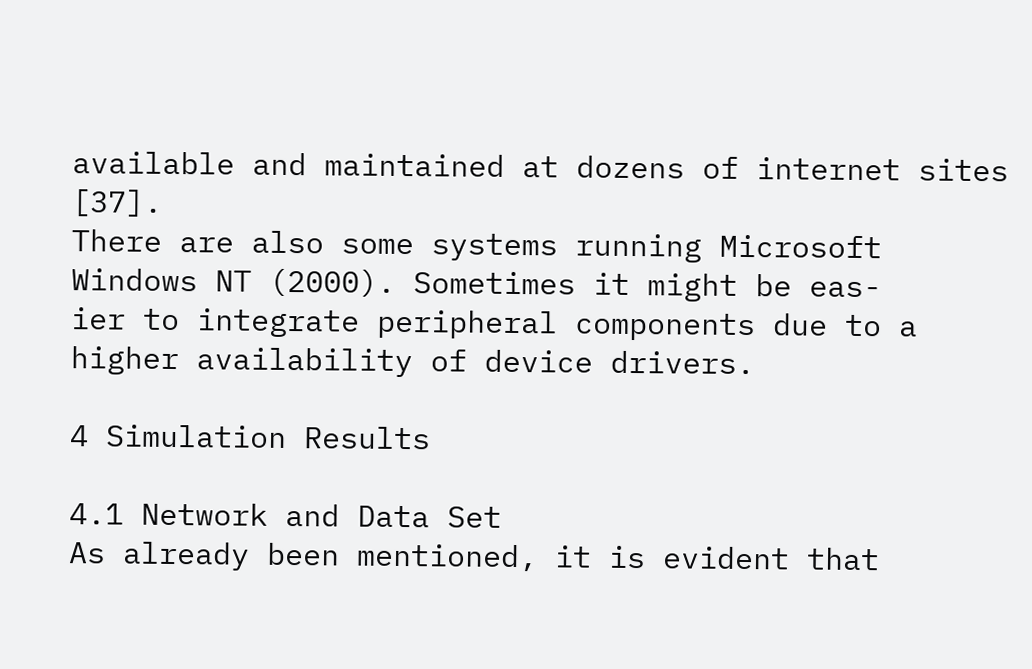available and maintained at dozens of internet sites [37].
There are also some systems running Microsoft Windows NT (2000). Sometimes it might be eas-
ier to integrate peripheral components due to a higher availability of device drivers.

4 Simulation Results

4.1 Network and Data Set
As already been mentioned, it is evident that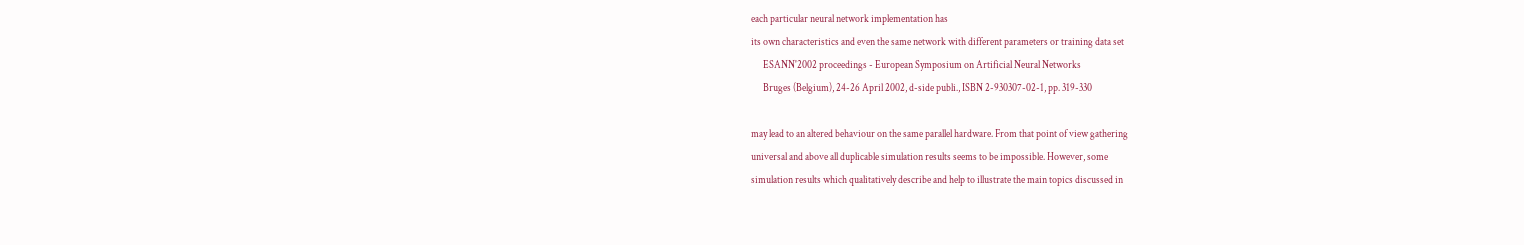each particular neural network implementation has
its own characteristics and even the same network with different parameters or training data set
      ESANN'2002 proceedings - European Symposium on Artificial Neural Networks
      Bruges (Belgium), 24-26 April 2002, d-side publi., ISBN 2-930307-02-1, pp. 319-330

may lead to an altered behaviour on the same parallel hardware. From that point of view gathering
universal and above all duplicable simulation results seems to be impossible. However, some
simulation results which qualitatively describe and help to illustrate the main topics discussed in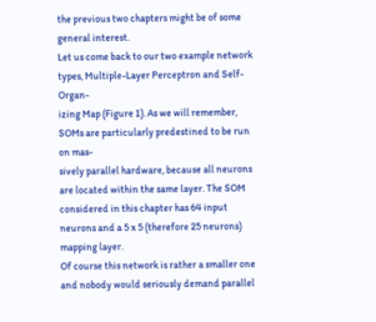the previous two chapters might be of some general interest.
Let us come back to our two example network types, Multiple-Layer Perceptron and Self-Organ-
izing Map (Figure 1). As we will remember, SOMs are particularly predestined to be run on mas-
sively parallel hardware, because all neurons are located within the same layer. The SOM
considered in this chapter has 64 input neurons and a 5 x 5 (therefore 25 neurons) mapping layer.
Of course this network is rather a smaller one and nobody would seriously demand parallel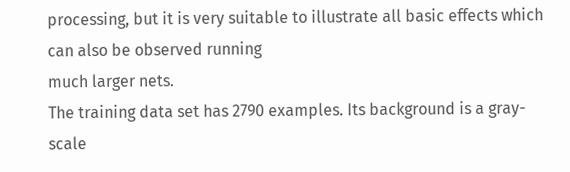processing, but it is very suitable to illustrate all basic effects which can also be observed running
much larger nets.
The training data set has 2790 examples. Its background is a gray-scale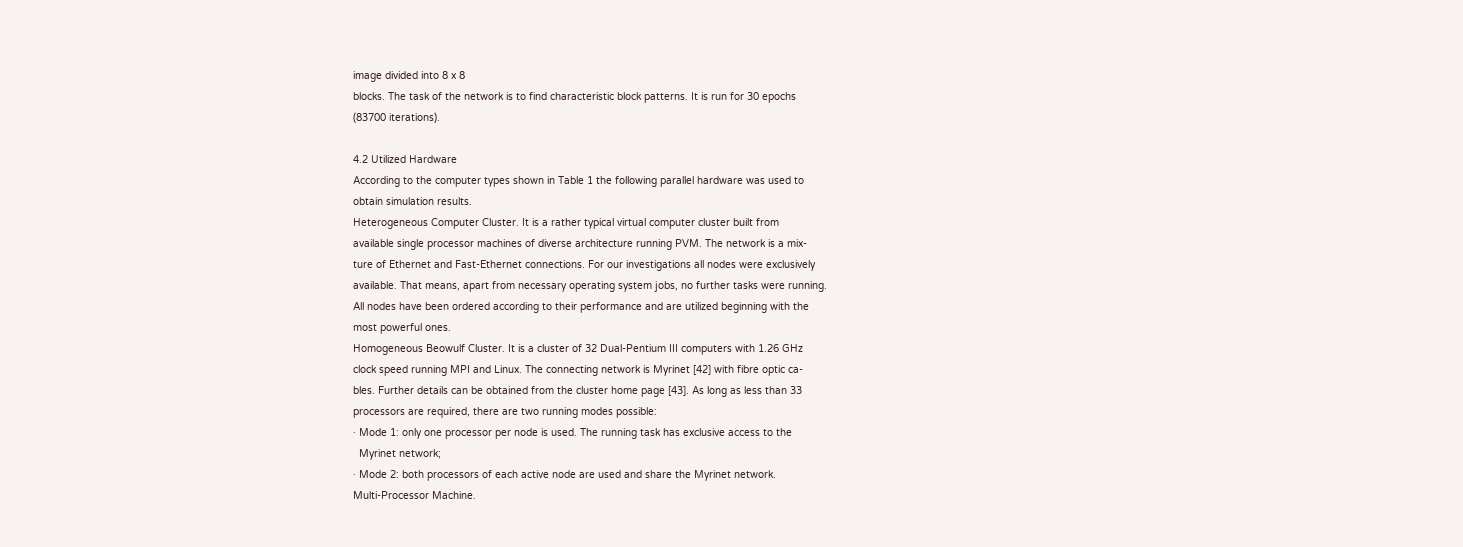image divided into 8 x 8
blocks. The task of the network is to find characteristic block patterns. It is run for 30 epochs
(83700 iterations).

4.2 Utilized Hardware
According to the computer types shown in Table 1 the following parallel hardware was used to
obtain simulation results.
Heterogeneous Computer Cluster. It is a rather typical virtual computer cluster built from
available single processor machines of diverse architecture running PVM. The network is a mix-
ture of Ethernet and Fast-Ethernet connections. For our investigations all nodes were exclusively
available. That means, apart from necessary operating system jobs, no further tasks were running.
All nodes have been ordered according to their performance and are utilized beginning with the
most powerful ones.
Homogeneous Beowulf Cluster. It is a cluster of 32 Dual-Pentium III computers with 1.26 GHz
clock speed running MPI and Linux. The connecting network is Myrinet [42] with fibre optic ca-
bles. Further details can be obtained from the cluster home page [43]. As long as less than 33
processors are required, there are two running modes possible:
· Mode 1: only one processor per node is used. The running task has exclusive access to the
  Myrinet network;
· Mode 2: both processors of each active node are used and share the Myrinet network.
Multi-Processor Machine.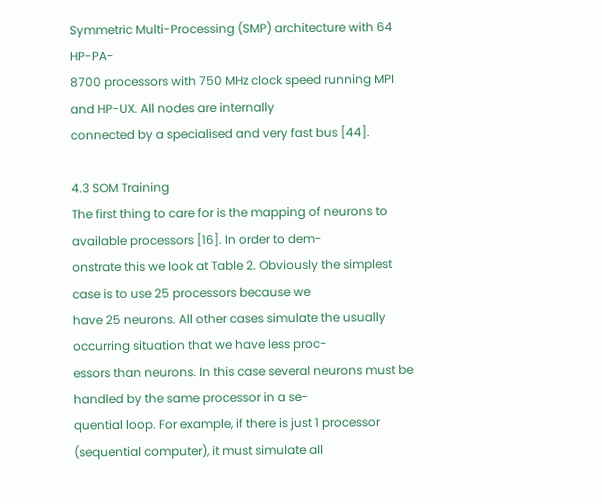Symmetric Multi-Processing (SMP) architecture with 64 HP-PA-
8700 processors with 750 MHz clock speed running MPI and HP-UX. All nodes are internally
connected by a specialised and very fast bus [44].

4.3 SOM Training
The first thing to care for is the mapping of neurons to available processors [16]. In order to dem-
onstrate this we look at Table 2. Obviously the simplest case is to use 25 processors because we
have 25 neurons. All other cases simulate the usually occurring situation that we have less proc-
essors than neurons. In this case several neurons must be handled by the same processor in a se-
quential loop. For example, if there is just 1 processor (sequential computer), it must simulate all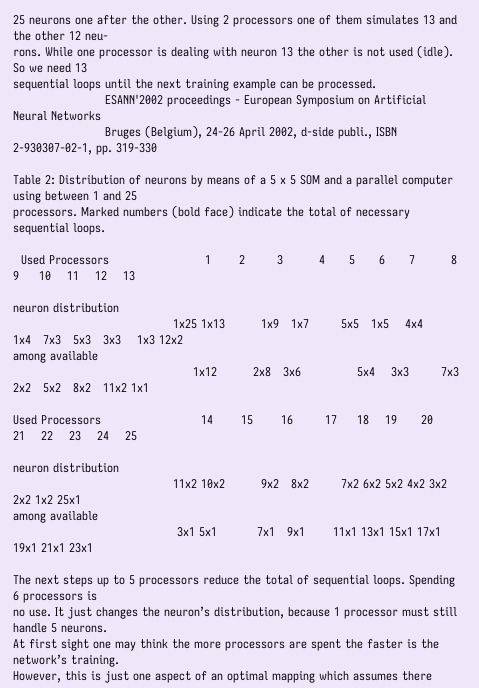25 neurons one after the other. Using 2 processors one of them simulates 13 and the other 12 neu-
rons. While one processor is dealing with neuron 13 the other is not used (idle). So we need 13
sequential loops until the next training example can be processed.
                       ESANN'2002 proceedings - European Symposium on Artificial Neural Networks
                       Bruges (Belgium), 24-26 April 2002, d-side publi., ISBN 2-930307-02-1, pp. 319-330

Table 2: Distribution of neurons by means of a 5 x 5 SOM and a parallel computer using between 1 and 25
processors. Marked numbers (bold face) indicate the total of necessary sequential loops.

  Used Processors                        1       2        3         4      5      6      7         8     9     10    11    12    13

neuron distribution
                                        1x25 1x13         1x9   1x7        5x5   1x5    4x4        1x4   7x3   5x3   3x3    1x3 12x2
among available
                                             1x12         2x8   3x6              5x4    3x3        7x3   2x2   5x2   8x2   11x2 1x1

Used Processors                         14       15       16        17     18    19      20        21    22    23    24    25

neuron distribution
                                        11x2 10x2         9x2   8x2        7x2 6x2 5x2 4x2 3x2 2x2 1x2 25x1
among available
                                         3x1 5x1          7x1   9x1       11x1 13x1 15x1 17x1 19x1 21x1 23x1

The next steps up to 5 processors reduce the total of sequential loops. Spending 6 processors is
no use. It just changes the neuron’s distribution, because 1 processor must still handle 5 neurons.
At first sight one may think the more processors are spent the faster is the network’s training.
However, this is just one aspect of an optimal mapping which assumes there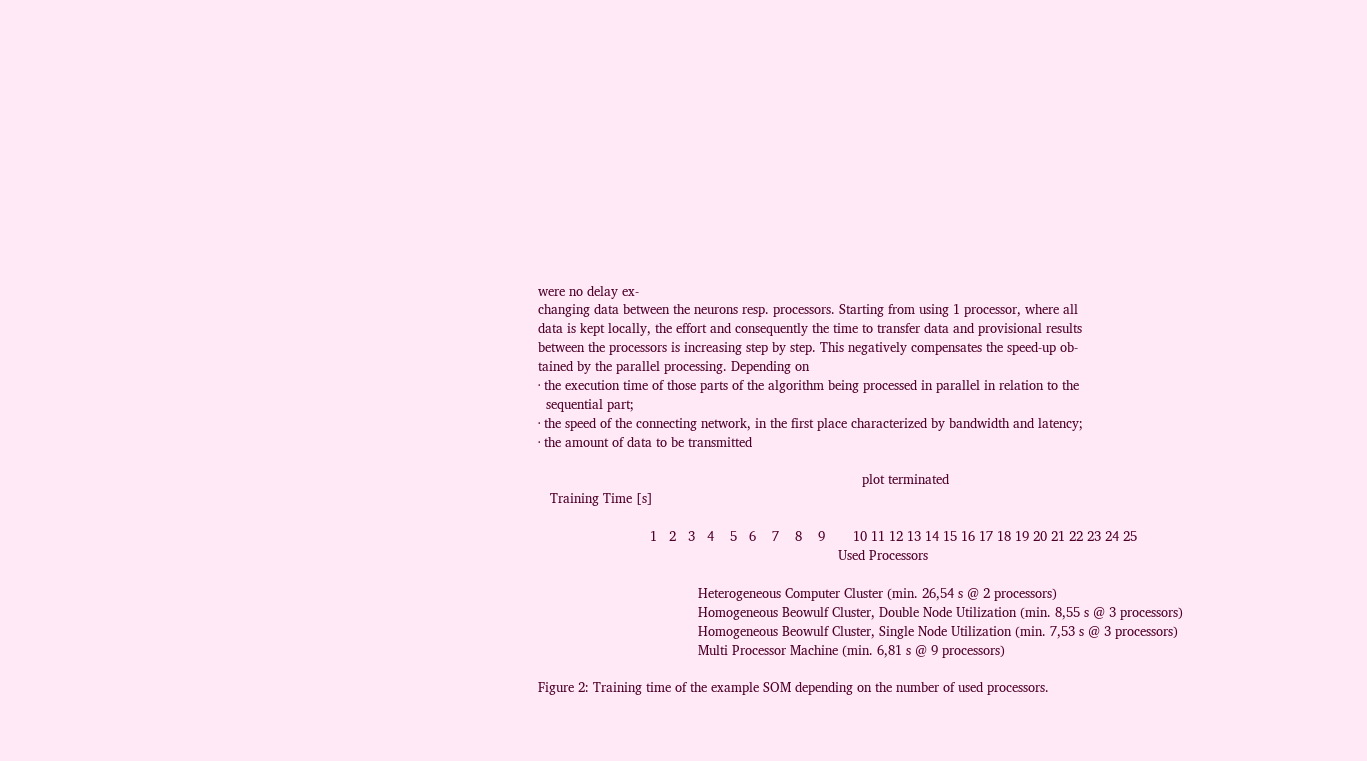were no delay ex-
changing data between the neurons resp. processors. Starting from using 1 processor, where all
data is kept locally, the effort and consequently the time to transfer data and provisional results
between the processors is increasing step by step. This negatively compensates the speed-up ob-
tained by the parallel processing. Depending on
· the execution time of those parts of the algorithm being processed in parallel in relation to the
  sequential part;
· the speed of the connecting network, in the first place characterized by bandwidth and latency;
· the amount of data to be transmitted

                                                                                 plot terminated
   Training Time [s]

                            1   2   3   4    5   6    7    8    9       10 11 12 13 14 15 16 17 18 19 20 21 22 23 24 25
                                                                           Used Processors

                                        Heterogeneous Computer Cluster (min. 26,54 s @ 2 processors)
                                        Homogeneous Beowulf Cluster, Double Node Utilization (min. 8,55 s @ 3 processors)
                                        Homogeneous Beowulf Cluster, Single Node Utilization (min. 7,53 s @ 3 processors)
                                        Multi Processor Machine (min. 6,81 s @ 9 processors)

Figure 2: Training time of the example SOM depending on the number of used processors.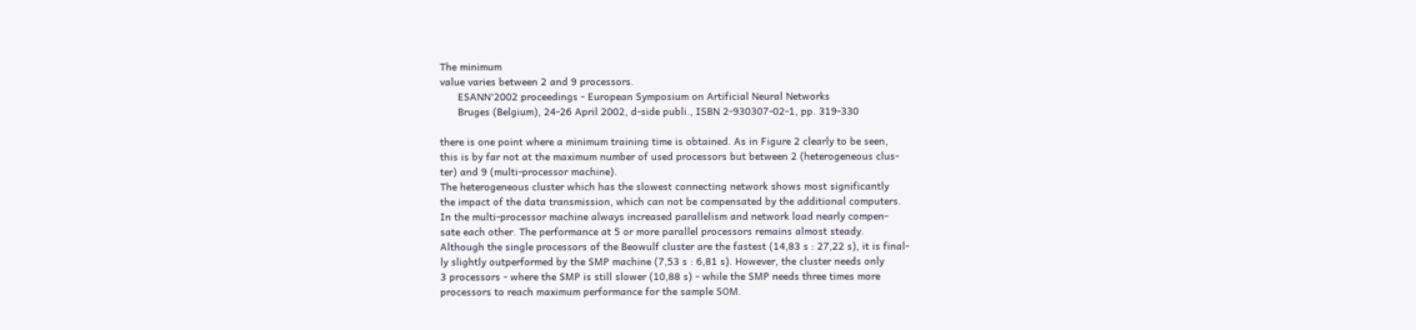The minimum
value varies between 2 and 9 processors.
      ESANN'2002 proceedings - European Symposium on Artificial Neural Networks
      Bruges (Belgium), 24-26 April 2002, d-side publi., ISBN 2-930307-02-1, pp. 319-330

there is one point where a minimum training time is obtained. As in Figure 2 clearly to be seen,
this is by far not at the maximum number of used processors but between 2 (heterogeneous clus-
ter) and 9 (multi-processor machine).
The heterogeneous cluster which has the slowest connecting network shows most significantly
the impact of the data transmission, which can not be compensated by the additional computers.
In the multi-processor machine always increased parallelism and network load nearly compen-
sate each other. The performance at 5 or more parallel processors remains almost steady.
Although the single processors of the Beowulf cluster are the fastest (14,83 s : 27,22 s), it is final-
ly slightly outperformed by the SMP machine (7,53 s : 6,81 s). However, the cluster needs only
3 processors - where the SMP is still slower (10,88 s) - while the SMP needs three times more
processors to reach maximum performance for the sample SOM.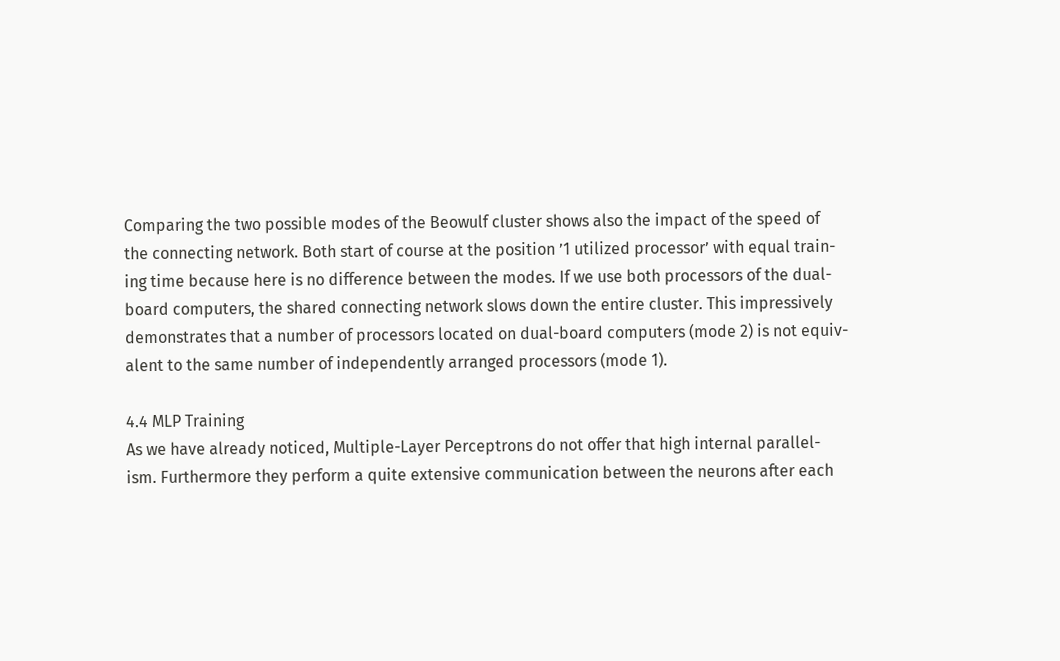Comparing the two possible modes of the Beowulf cluster shows also the impact of the speed of
the connecting network. Both start of course at the position ’1 utilized processor’ with equal train-
ing time because here is no difference between the modes. If we use both processors of the dual-
board computers, the shared connecting network slows down the entire cluster. This impressively
demonstrates that a number of processors located on dual-board computers (mode 2) is not equiv-
alent to the same number of independently arranged processors (mode 1).

4.4 MLP Training
As we have already noticed, Multiple-Layer Perceptrons do not offer that high internal parallel-
ism. Furthermore they perform a quite extensive communication between the neurons after each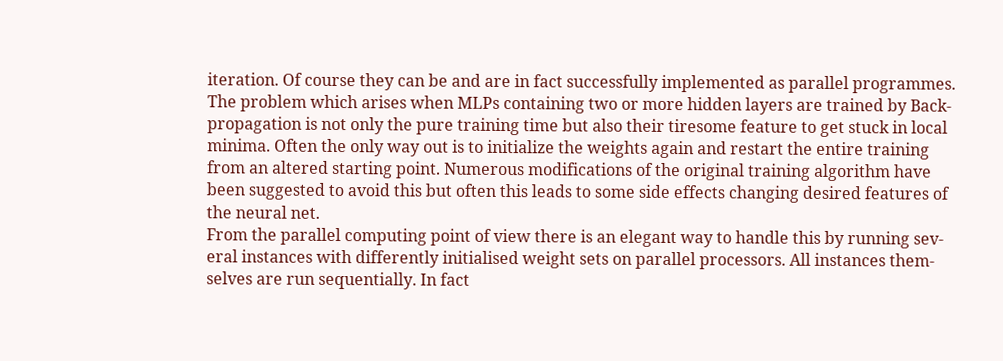iteration. Of course they can be and are in fact successfully implemented as parallel programmes.
The problem which arises when MLPs containing two or more hidden layers are trained by Back-
propagation is not only the pure training time but also their tiresome feature to get stuck in local
minima. Often the only way out is to initialize the weights again and restart the entire training
from an altered starting point. Numerous modifications of the original training algorithm have
been suggested to avoid this but often this leads to some side effects changing desired features of
the neural net.
From the parallel computing point of view there is an elegant way to handle this by running sev-
eral instances with differently initialised weight sets on parallel processors. All instances them-
selves are run sequentially. In fact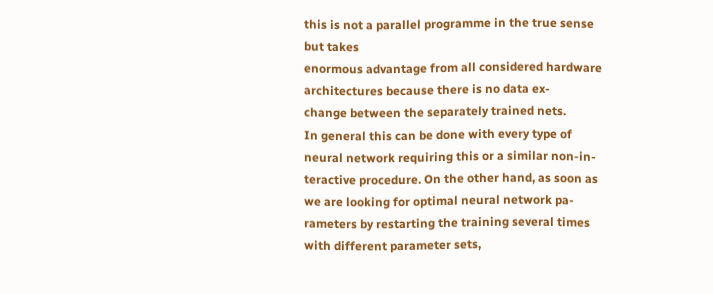this is not a parallel programme in the true sense but takes
enormous advantage from all considered hardware architectures because there is no data ex-
change between the separately trained nets.
In general this can be done with every type of neural network requiring this or a similar non-in-
teractive procedure. On the other hand, as soon as we are looking for optimal neural network pa-
rameters by restarting the training several times with different parameter sets,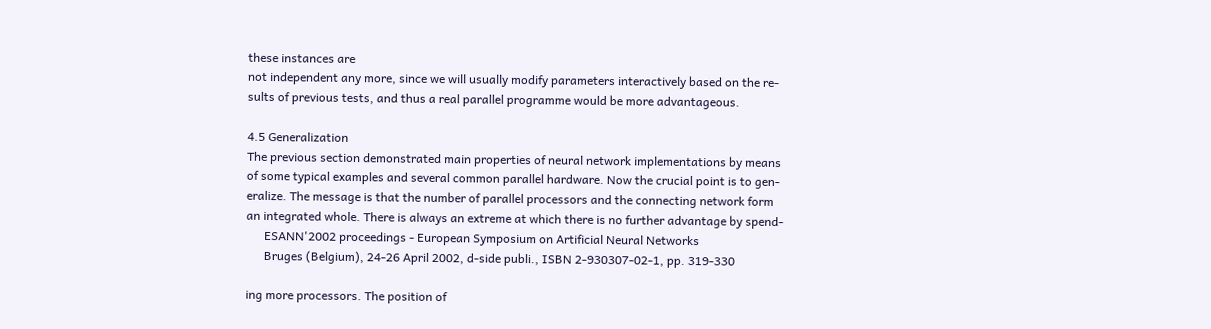these instances are
not independent any more, since we will usually modify parameters interactively based on the re-
sults of previous tests, and thus a real parallel programme would be more advantageous.

4.5 Generalization
The previous section demonstrated main properties of neural network implementations by means
of some typical examples and several common parallel hardware. Now the crucial point is to gen-
eralize. The message is that the number of parallel processors and the connecting network form
an integrated whole. There is always an extreme at which there is no further advantage by spend-
      ESANN'2002 proceedings - European Symposium on Artificial Neural Networks
      Bruges (Belgium), 24-26 April 2002, d-side publi., ISBN 2-930307-02-1, pp. 319-330

ing more processors. The position of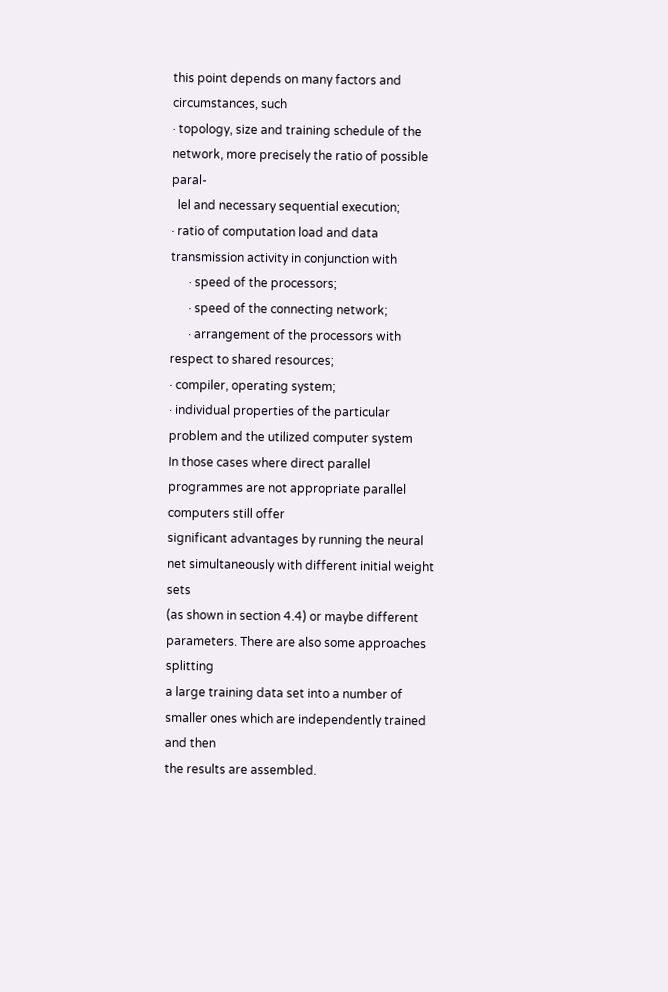this point depends on many factors and circumstances, such
· topology, size and training schedule of the network, more precisely the ratio of possible paral-
  lel and necessary sequential execution;
· ratio of computation load and data transmission activity in conjunction with
      · speed of the processors;
      · speed of the connecting network;
      · arrangement of the processors with respect to shared resources;
· compiler, operating system;
· individual properties of the particular problem and the utilized computer system
In those cases where direct parallel programmes are not appropriate parallel computers still offer
significant advantages by running the neural net simultaneously with different initial weight sets
(as shown in section 4.4) or maybe different parameters. There are also some approaches splitting
a large training data set into a number of smaller ones which are independently trained and then
the results are assembled.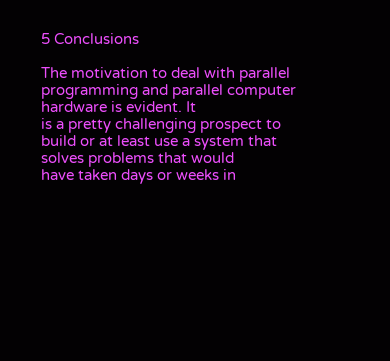5 Conclusions

The motivation to deal with parallel programming and parallel computer hardware is evident. It
is a pretty challenging prospect to build or at least use a system that solves problems that would
have taken days or weeks in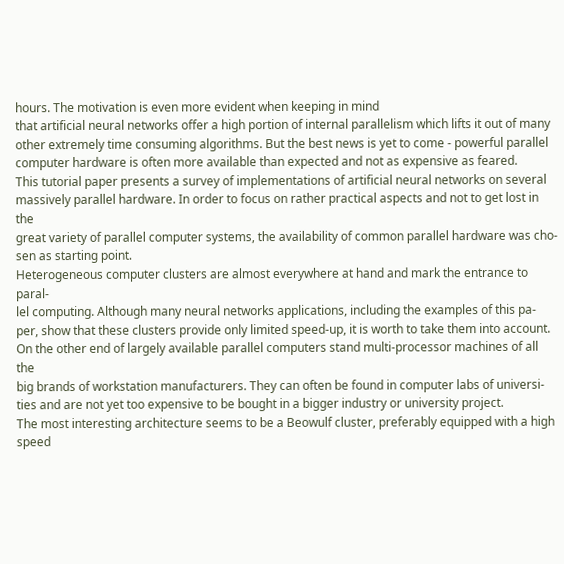hours. The motivation is even more evident when keeping in mind
that artificial neural networks offer a high portion of internal parallelism which lifts it out of many
other extremely time consuming algorithms. But the best news is yet to come - powerful parallel
computer hardware is often more available than expected and not as expensive as feared.
This tutorial paper presents a survey of implementations of artificial neural networks on several
massively parallel hardware. In order to focus on rather practical aspects and not to get lost in the
great variety of parallel computer systems, the availability of common parallel hardware was cho-
sen as starting point.
Heterogeneous computer clusters are almost everywhere at hand and mark the entrance to paral-
lel computing. Although many neural networks applications, including the examples of this pa-
per, show that these clusters provide only limited speed-up, it is worth to take them into account.
On the other end of largely available parallel computers stand multi-processor machines of all the
big brands of workstation manufacturers. They can often be found in computer labs of universi-
ties and are not yet too expensive to be bought in a bigger industry or university project.
The most interesting architecture seems to be a Beowulf cluster, preferably equipped with a high
speed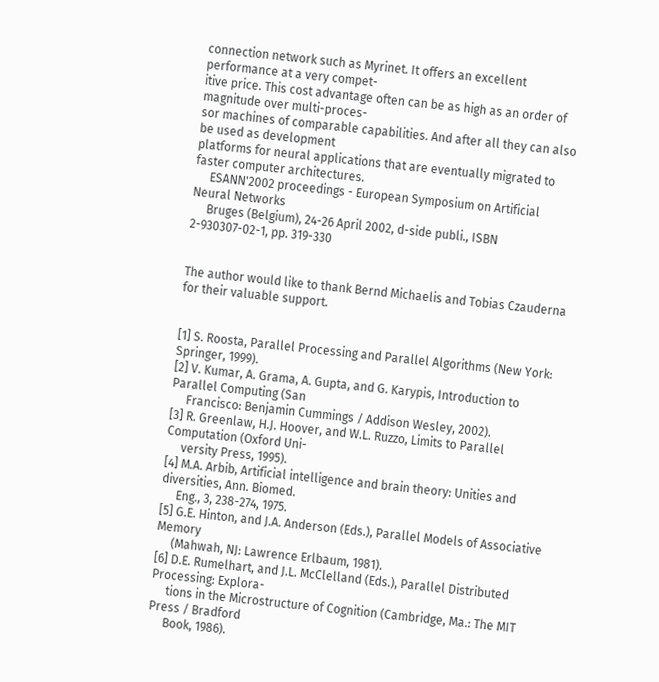connection network such as Myrinet. It offers an excellent performance at a very compet-
itive price. This cost advantage often can be as high as an order of magnitude over multi-proces-
sor machines of comparable capabilities. And after all they can also be used as development
platforms for neural applications that are eventually migrated to faster computer architectures.
     ESANN'2002 proceedings - European Symposium on Artificial Neural Networks
     Bruges (Belgium), 24-26 April 2002, d-side publi., ISBN 2-930307-02-1, pp. 319-330


The author would like to thank Bernd Michaelis and Tobias Czauderna for their valuable support.


[1] S. Roosta, Parallel Processing and Parallel Algorithms (New York: Springer, 1999).
[2] V. Kumar, A. Grama, A. Gupta, and G. Karypis, Introduction to Parallel Computing (San
     Francisco: Benjamin Cummings / Addison Wesley, 2002).
[3] R. Greenlaw, H.J. Hoover, and W.L. Ruzzo, Limits to Parallel Computation (Oxford Uni-
     versity Press, 1995).
[4] M.A. Arbib, Artificial intelligence and brain theory: Unities and diversities, Ann. Biomed.
     Eng., 3, 238-274, 1975.
[5] G.E. Hinton, and J.A. Anderson (Eds.), Parallel Models of Associative Memory
     (Mahwah, NJ: Lawrence Erlbaum, 1981).
[6] D.E. Rumelhart, and J.L. McClelland (Eds.), Parallel Distributed Processing: Explora-
     tions in the Microstructure of Cognition (Cambridge, Ma.: The MIT Press / Bradford
     Book, 1986).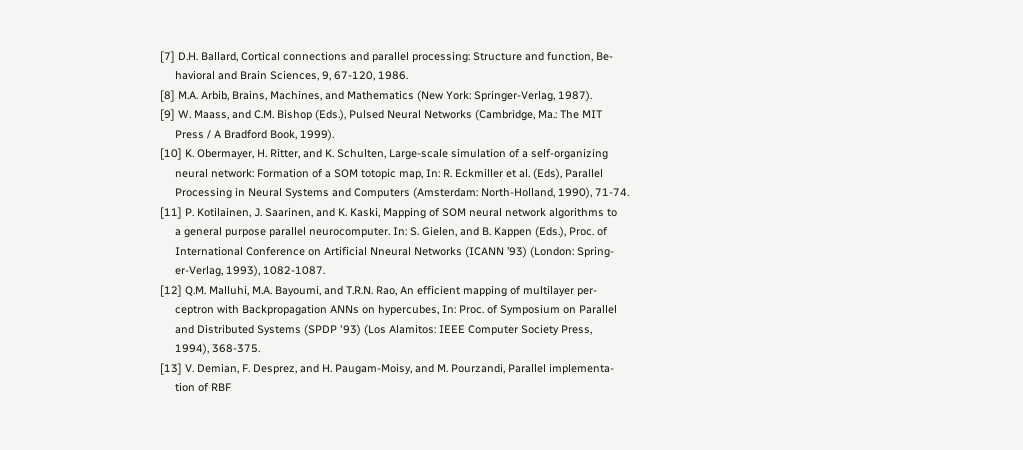[7] D.H. Ballard, Cortical connections and parallel processing: Structure and function, Be-
     havioral and Brain Sciences, 9, 67-120, 1986.
[8] M.A. Arbib, Brains, Machines, and Mathematics (New York: Springer-Verlag, 1987).
[9] W. Maass, and C.M. Bishop (Eds.), Pulsed Neural Networks (Cambridge, Ma.: The MIT
     Press / A Bradford Book, 1999).
[10] K. Obermayer, H. Ritter, and K. Schulten, Large-scale simulation of a self-organizing
     neural network: Formation of a SOM totopic map, In: R. Eckmiller et al. (Eds), Parallel
     Processing in Neural Systems and Computers (Amsterdam: North-Holland, 1990), 71-74.
[11] P. Kotilainen, J. Saarinen, and K. Kaski, Mapping of SOM neural network algorithms to
     a general purpose parallel neurocomputer. In: S. Gielen, and B. Kappen (Eds.), Proc. of
     International Conference on Artificial Nneural Networks (ICANN ’93) (London: Spring-
     er-Verlag, 1993), 1082-1087.
[12] Q.M. Malluhi, M.A. Bayoumi, and T.R.N. Rao, An efficient mapping of multilayer per-
     ceptron with Backpropagation ANNs on hypercubes, In: Proc. of Symposium on Parallel
     and Distributed Systems (SPDP '93) (Los Alamitos: IEEE Computer Society Press,
     1994), 368-375.
[13] V. Demian, F. Desprez, and H. Paugam-Moisy, and M. Pourzandi, Parallel implementa-
     tion of RBF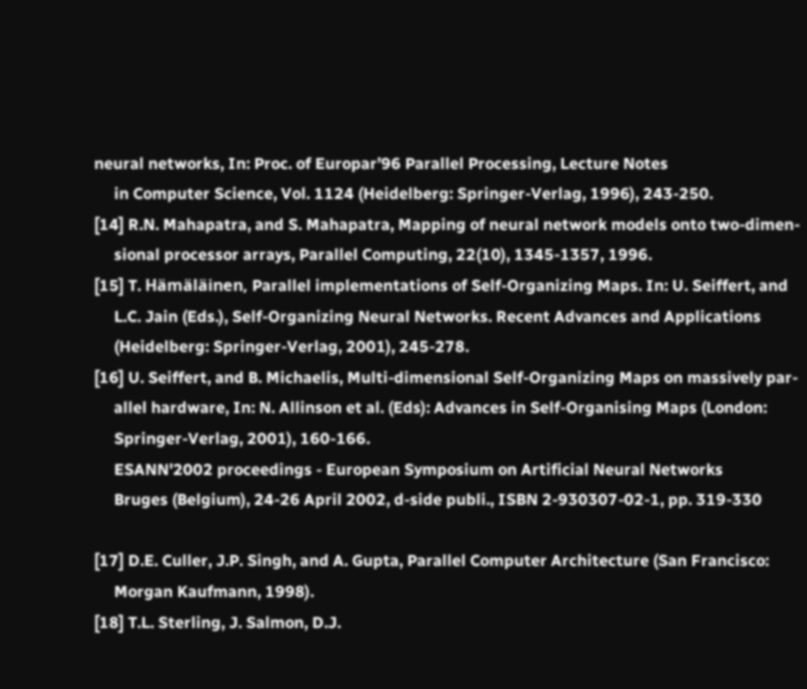neural networks, In: Proc. of Europar’96 Parallel Processing, Lecture Notes
     in Computer Science, Vol. 1124 (Heidelberg: Springer-Verlag, 1996), 243-250.
[14] R.N. Mahapatra, and S. Mahapatra, Mapping of neural network models onto two-dimen-
     sional processor arrays, Parallel Computing, 22(10), 1345-1357, 1996.
[15] T. Hämäläinen, Parallel implementations of Self-Organizing Maps. In: U. Seiffert, and
     L.C. Jain (Eds.), Self-Organizing Neural Networks. Recent Advances and Applications
     (Heidelberg: Springer-Verlag, 2001), 245-278.
[16] U. Seiffert, and B. Michaelis, Multi-dimensional Self-Organizing Maps on massively par-
     allel hardware, In: N. Allinson et al. (Eds): Advances in Self-Organising Maps (London:
     Springer-Verlag, 2001), 160-166.
     ESANN'2002 proceedings - European Symposium on Artificial Neural Networks
     Bruges (Belgium), 24-26 April 2002, d-side publi., ISBN 2-930307-02-1, pp. 319-330

[17] D.E. Culler, J.P. Singh, and A. Gupta, Parallel Computer Architecture (San Francisco:
     Morgan Kaufmann, 1998).
[18] T.L. Sterling, J. Salmon, D.J.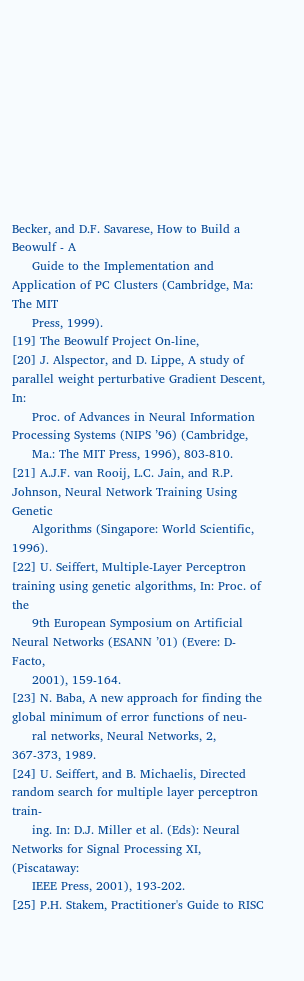Becker, and D.F. Savarese, How to Build a Beowulf - A
     Guide to the Implementation and Application of PC Clusters (Cambridge, Ma: The MIT
     Press, 1999).
[19] The Beowulf Project On-line,
[20] J. Alspector, and D. Lippe, A study of parallel weight perturbative Gradient Descent, In:
     Proc. of Advances in Neural Information Processing Systems (NIPS ’96) (Cambridge,
     Ma.: The MIT Press, 1996), 803-810.
[21] A.J.F. van Rooij, L.C. Jain, and R.P. Johnson, Neural Network Training Using Genetic
     Algorithms (Singapore: World Scientific, 1996).
[22] U. Seiffert, Multiple-Layer Perceptron training using genetic algorithms, In: Proc. of the
     9th European Symposium on Artificial Neural Networks (ESANN ’01) (Evere: D-Facto,
     2001), 159-164.
[23] N. Baba, A new approach for finding the global minimum of error functions of neu-
     ral networks, Neural Networks, 2, 367-373, 1989.
[24] U. Seiffert, and B. Michaelis, Directed random search for multiple layer perceptron train-
     ing. In: D.J. Miller et al. (Eds): Neural Networks for Signal Processing XI, (Piscataway:
     IEEE Press, 2001), 193-202.
[25] P.H. Stakem, Practitioner's Guide to RISC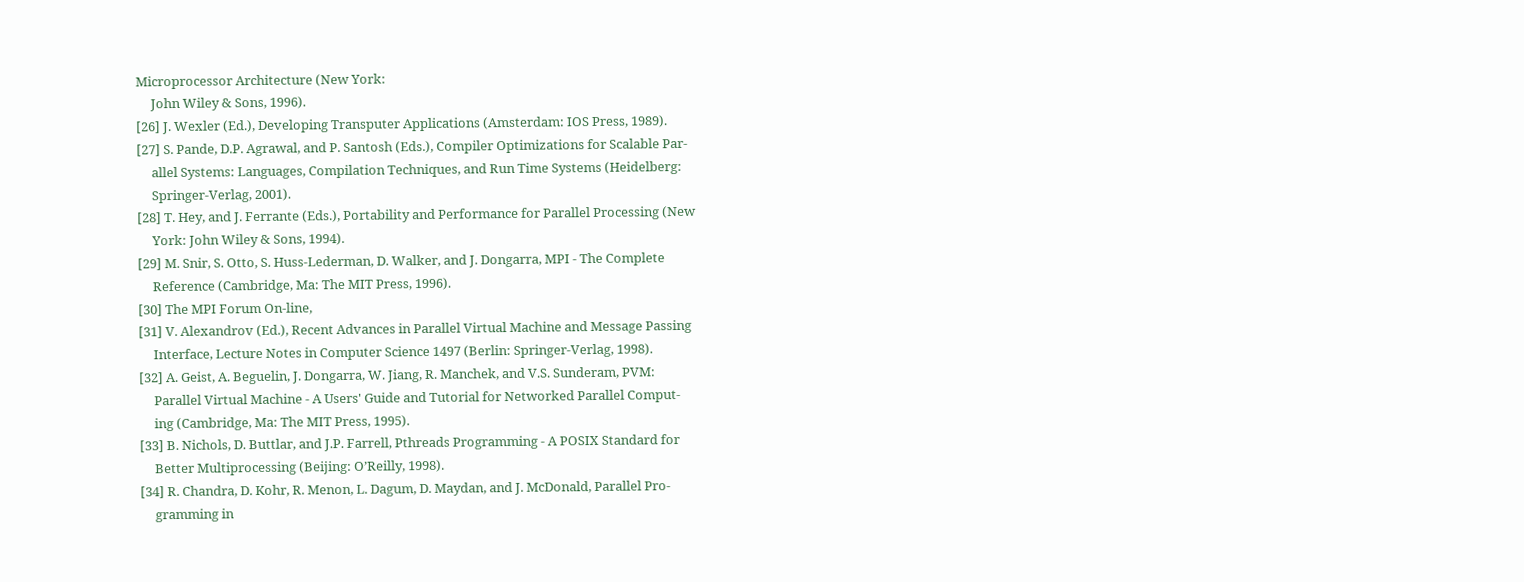Microprocessor Architecture (New York:
     John Wiley & Sons, 1996).
[26] J. Wexler (Ed.), Developing Transputer Applications (Amsterdam: IOS Press, 1989).
[27] S. Pande, D.P. Agrawal, and P. Santosh (Eds.), Compiler Optimizations for Scalable Par-
     allel Systems: Languages, Compilation Techniques, and Run Time Systems (Heidelberg:
     Springer-Verlag, 2001).
[28] T. Hey, and J. Ferrante (Eds.), Portability and Performance for Parallel Processing (New
     York: John Wiley & Sons, 1994).
[29] M. Snir, S. Otto, S. Huss-Lederman, D. Walker, and J. Dongarra, MPI - The Complete
     Reference (Cambridge, Ma: The MIT Press, 1996).
[30] The MPI Forum On-line,
[31] V. Alexandrov (Ed.), Recent Advances in Parallel Virtual Machine and Message Passing
     Interface, Lecture Notes in Computer Science 1497 (Berlin: Springer-Verlag, 1998).
[32] A. Geist, A. Beguelin, J. Dongarra, W. Jiang, R. Manchek, and V.S. Sunderam, PVM:
     Parallel Virtual Machine - A Users' Guide and Tutorial for Networked Parallel Comput-
     ing (Cambridge, Ma: The MIT Press, 1995).
[33] B. Nichols, D. Buttlar, and J.P. Farrell, Pthreads Programming - A POSIX Standard for
     Better Multiprocessing (Beijing: O’Reilly, 1998).
[34] R. Chandra, D. Kohr, R. Menon, L. Dagum, D. Maydan, and J. McDonald, Parallel Pro-
     gramming in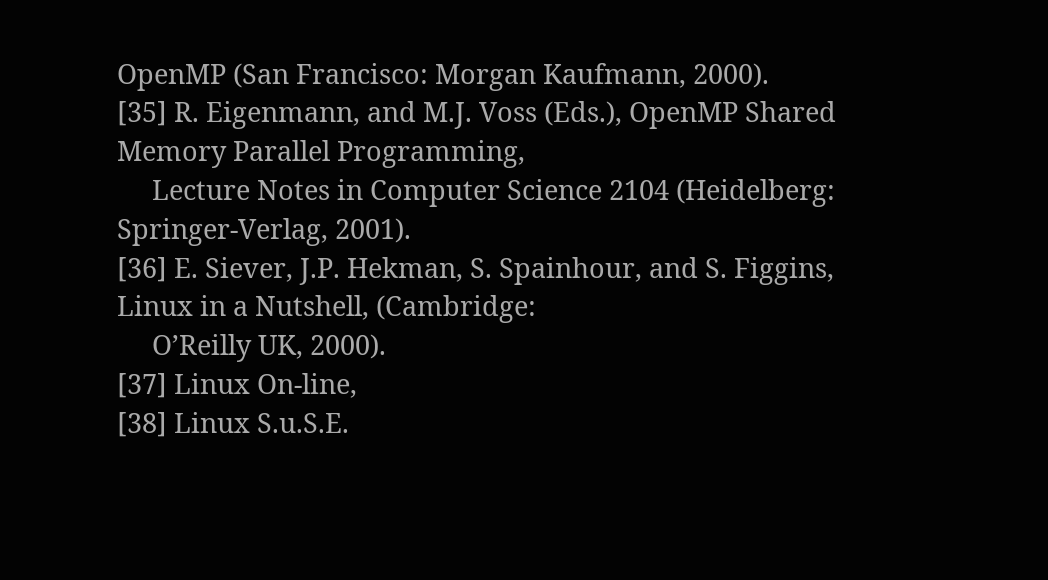OpenMP (San Francisco: Morgan Kaufmann, 2000).
[35] R. Eigenmann, and M.J. Voss (Eds.), OpenMP Shared Memory Parallel Programming,
     Lecture Notes in Computer Science 2104 (Heidelberg: Springer-Verlag, 2001).
[36] E. Siever, J.P. Hekman, S. Spainhour, and S. Figgins, Linux in a Nutshell, (Cambridge:
     O’Reilly UK, 2000).
[37] Linux On-line,
[38] Linux S.u.S.E.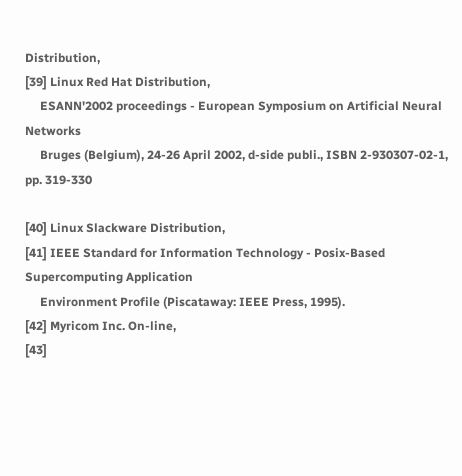Distribution,
[39] Linux Red Hat Distribution,
     ESANN'2002 proceedings - European Symposium on Artificial Neural Networks
     Bruges (Belgium), 24-26 April 2002, d-side publi., ISBN 2-930307-02-1, pp. 319-330

[40] Linux Slackware Distribution,
[41] IEEE Standard for Information Technology - Posix-Based Supercomputing Application
     Environment Profile (Piscataway: IEEE Press, 1995).
[42] Myricom Inc. On-line,
[43]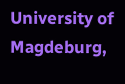University of Magdeburg,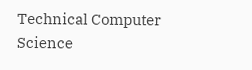Technical Computer Science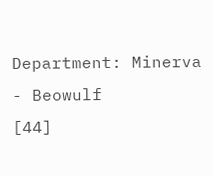Department: Minerva - Beowulf
[44]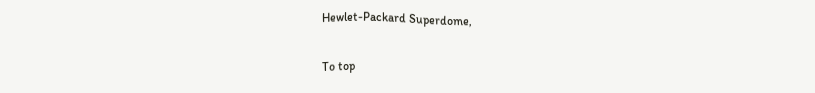Hewlet-Packard Superdome,

To top